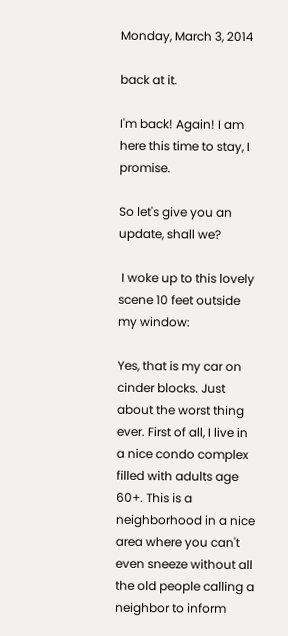Monday, March 3, 2014

back at it.

I'm back! Again! I am here this time to stay, I promise.

So let's give you an update, shall we?

 I woke up to this lovely scene 10 feet outside my window:

Yes, that is my car on cinder blocks. Just about the worst thing ever. First of all, I live in a nice condo complex filled with adults age 60+. This is a neighborhood in a nice area where you can't even sneeze without all the old people calling a neighbor to inform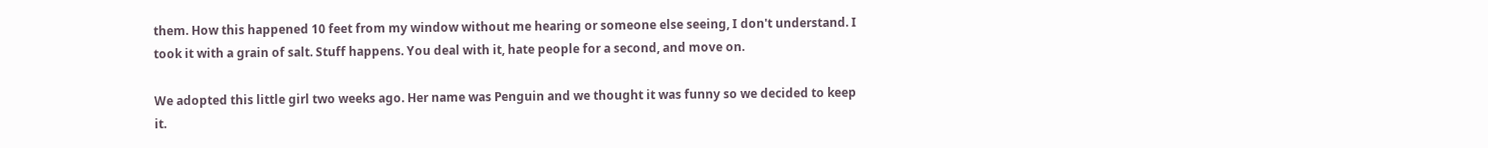them. How this happened 10 feet from my window without me hearing or someone else seeing, I don't understand. I took it with a grain of salt. Stuff happens. You deal with it, hate people for a second, and move on.

We adopted this little girl two weeks ago. Her name was Penguin and we thought it was funny so we decided to keep it.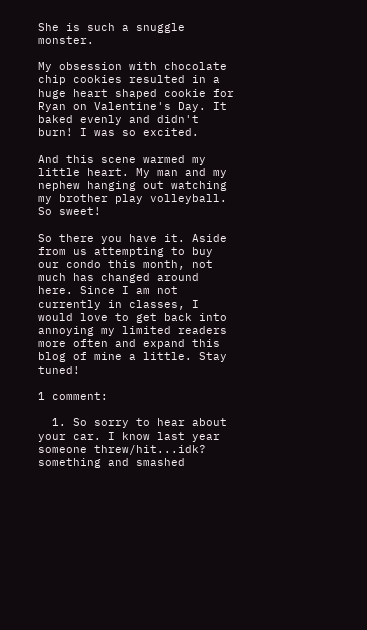She is such a snuggle monster.

My obsession with chocolate chip cookies resulted in a huge heart shaped cookie for Ryan on Valentine's Day. It baked evenly and didn't burn! I was so excited.

And this scene warmed my little heart. My man and my nephew hanging out watching my brother play volleyball. So sweet!

So there you have it. Aside from us attempting to buy our condo this month, not much has changed around here. Since I am not currently in classes, I would love to get back into annoying my limited readers more often and expand this blog of mine a little. Stay tuned!

1 comment:

  1. So sorry to hear about your car. I know last year someone threw/hit...idk? something and smashed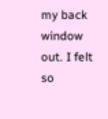my back window out. I felt so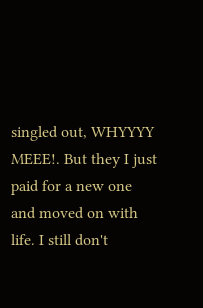singled out, WHYYYY MEEE!. But they I just paid for a new one and moved on with life. I still don't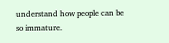understand how people can be so immature.